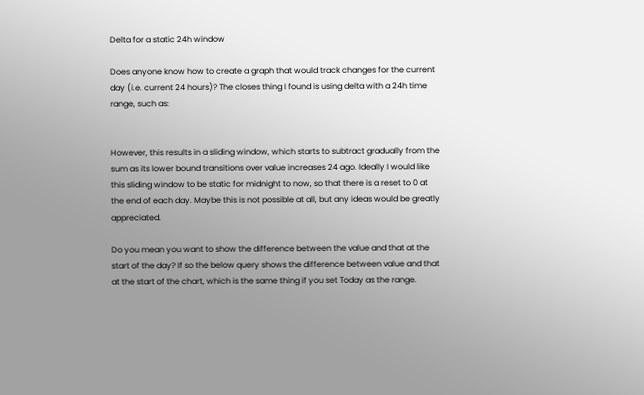Delta for a static 24h window

Does anyone know how to create a graph that would track changes for the current day (i.e. current 24 hours)? The closes thing I found is using delta with a 24h time range, such as:


However, this results in a sliding window, which starts to subtract gradually from the sum as its lower bound transitions over value increases 24 ago. Ideally I would like this sliding window to be static for midnight to now, so that there is a reset to 0 at the end of each day. Maybe this is not possible at all, but any ideas would be greatly appreciated.

Do you mean you want to show the difference between the value and that at the start of the day? If so the below query shows the difference between value and that at the start of the chart, which is the same thing if you set Today as the range.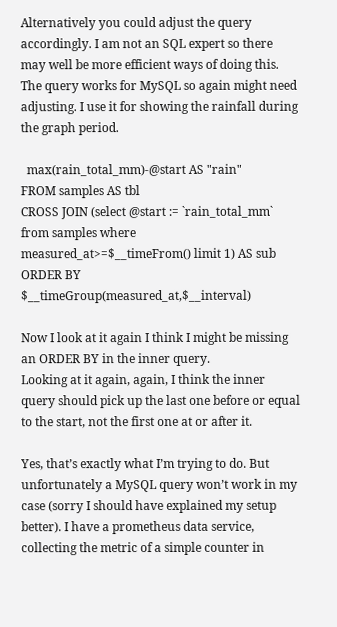Alternatively you could adjust the query accordingly. I am not an SQL expert so there may well be more efficient ways of doing this. The query works for MySQL so again might need adjusting. I use it for showing the rainfall during the graph period.

  max(rain_total_mm)-@start AS "rain"
FROM samples AS tbl
CROSS JOIN (select @start := `rain_total_mm` from samples where measured_at>=$__timeFrom() limit 1) AS sub
ORDER BY $__timeGroup(measured_at,$__interval)

Now I look at it again I think I might be missing an ORDER BY in the inner query.
Looking at it again, again, I think the inner query should pick up the last one before or equal to the start, not the first one at or after it.

Yes, that’s exactly what I’m trying to do. But unfortunately a MySQL query won’t work in my case (sorry I should have explained my setup better). I have a prometheus data service, collecting the metric of a simple counter in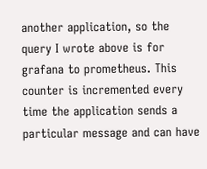another application, so the query I wrote above is for grafana to prometheus. This counter is incremented every time the application sends a particular message and can have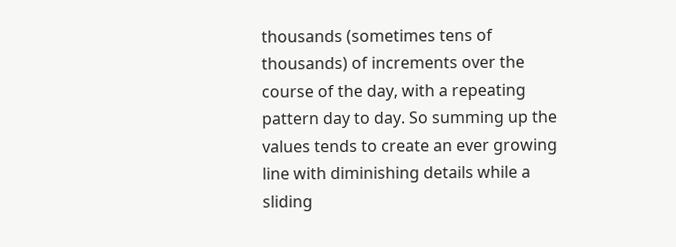thousands (sometimes tens of thousands) of increments over the course of the day, with a repeating pattern day to day. So summing up the values tends to create an ever growing line with diminishing details while a sliding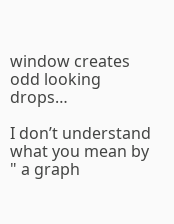window creates odd looking drops…

I don’t understand what you mean by " a graph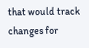that would track changes for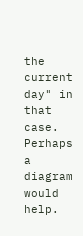the current day" in that case. Perhaps a diagram would help.